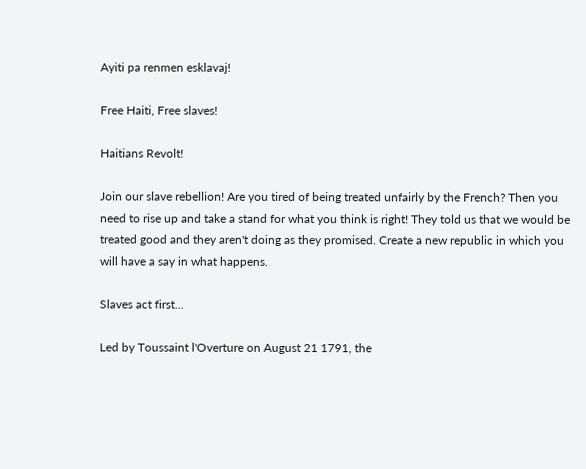Ayiti pa renmen esklavaj!

Free Haiti, Free slaves!

Haitians Revolt!

Join our slave rebellion! Are you tired of being treated unfairly by the French? Then you need to rise up and take a stand for what you think is right! They told us that we would be treated good and they aren't doing as they promised. Create a new republic in which you will have a say in what happens.

Slaves act first...

Led by Toussaint l'Overture on August 21 1791, the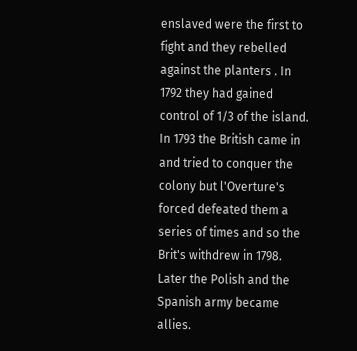enslaved were the first to fight and they rebelled against the planters . In 1792 they had gained control of 1/3 of the island. In 1793 the British came in and tried to conquer the colony but l'Overture's forced defeated them a series of times and so the Brit's withdrew in 1798. Later the Polish and the Spanish army became allies.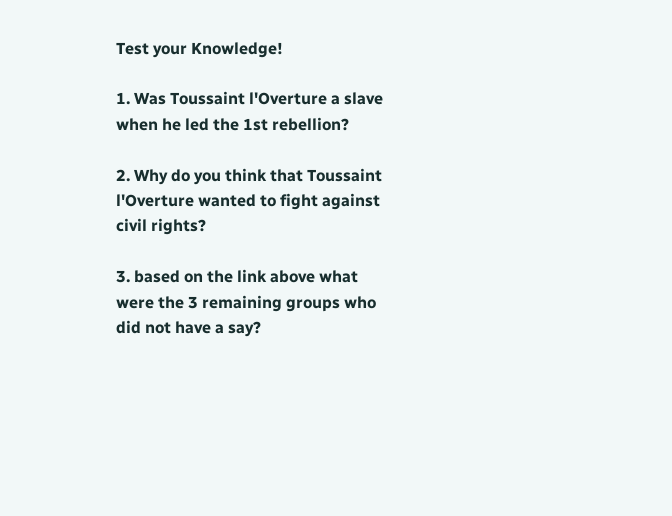Test your Knowledge!

1. Was Toussaint l'Overture a slave when he led the 1st rebellion?

2. Why do you think that Toussaint l'Overture wanted to fight against civil rights?

3. based on the link above what were the 3 remaining groups who did not have a say?